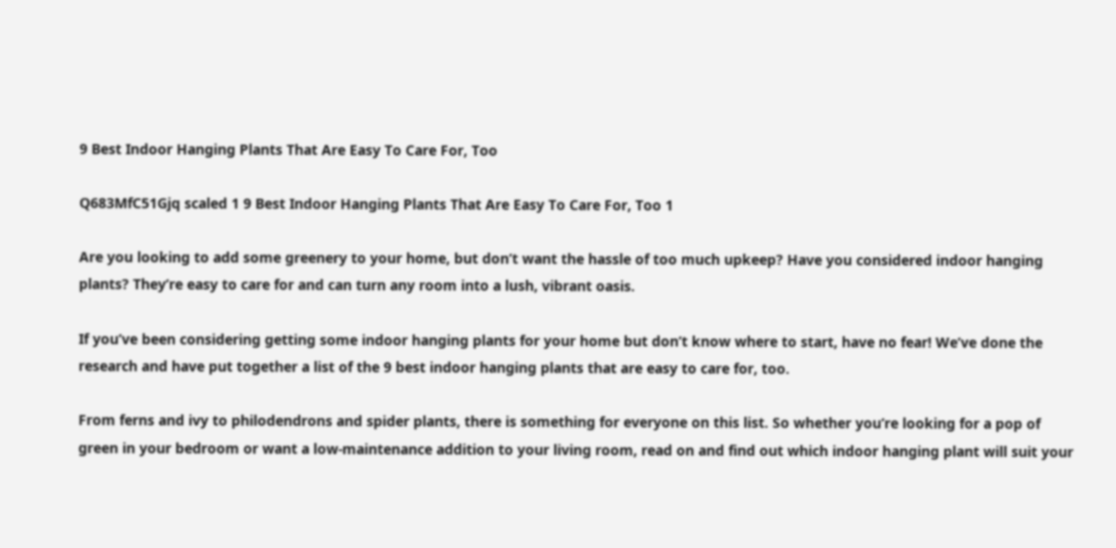9 Best Indoor Hanging Plants That Are Easy To Care For, Too

Q683MfC51Gjq scaled 1 9 Best Indoor Hanging Plants That Are Easy To Care For, Too 1

Are you looking to add some greenery to your home, but don’t want the hassle of too much upkeep? Have you considered indoor hanging plants? They’re easy to care for and can turn any room into a lush, vibrant oasis.

If you’ve been considering getting some indoor hanging plants for your home but don’t know where to start, have no fear! We’ve done the research and have put together a list of the 9 best indoor hanging plants that are easy to care for, too.

From ferns and ivy to philodendrons and spider plants, there is something for everyone on this list. So whether you’re looking for a pop of green in your bedroom or want a low-maintenance addition to your living room, read on and find out which indoor hanging plant will suit your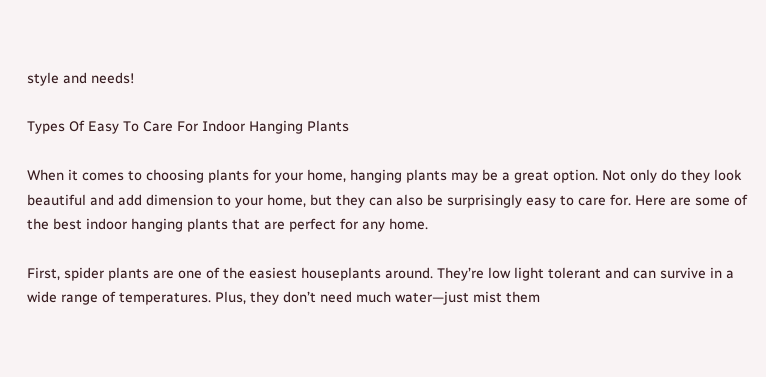style and needs!

Types Of Easy To Care For Indoor Hanging Plants

When it comes to choosing plants for your home, hanging plants may be a great option. Not only do they look beautiful and add dimension to your home, but they can also be surprisingly easy to care for. Here are some of the best indoor hanging plants that are perfect for any home.

First, spider plants are one of the easiest houseplants around. They’re low light tolerant and can survive in a wide range of temperatures. Plus, they don’t need much water—just mist them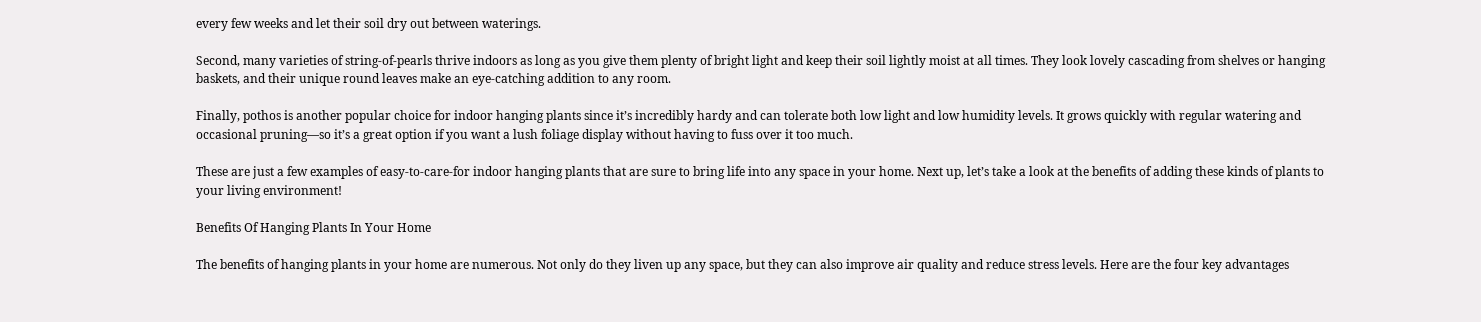every few weeks and let their soil dry out between waterings.

Second, many varieties of string-of-pearls thrive indoors as long as you give them plenty of bright light and keep their soil lightly moist at all times. They look lovely cascading from shelves or hanging baskets, and their unique round leaves make an eye-catching addition to any room.

Finally, pothos is another popular choice for indoor hanging plants since it’s incredibly hardy and can tolerate both low light and low humidity levels. It grows quickly with regular watering and occasional pruning—so it’s a great option if you want a lush foliage display without having to fuss over it too much.

These are just a few examples of easy-to-care-for indoor hanging plants that are sure to bring life into any space in your home. Next up, let’s take a look at the benefits of adding these kinds of plants to your living environment!

Benefits Of Hanging Plants In Your Home

The benefits of hanging plants in your home are numerous. Not only do they liven up any space, but they can also improve air quality and reduce stress levels. Here are the four key advantages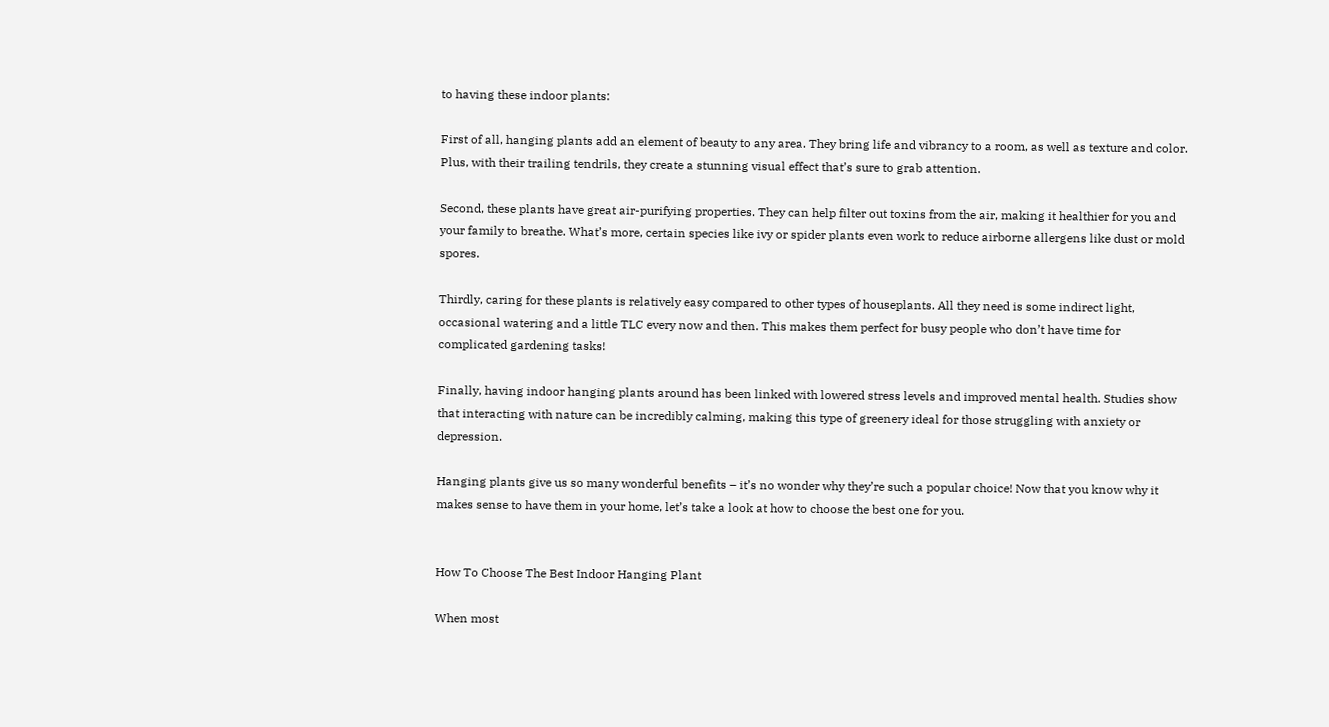to having these indoor plants:

First of all, hanging plants add an element of beauty to any area. They bring life and vibrancy to a room, as well as texture and color. Plus, with their trailing tendrils, they create a stunning visual effect that’s sure to grab attention.

Second, these plants have great air-purifying properties. They can help filter out toxins from the air, making it healthier for you and your family to breathe. What’s more, certain species like ivy or spider plants even work to reduce airborne allergens like dust or mold spores.

Thirdly, caring for these plants is relatively easy compared to other types of houseplants. All they need is some indirect light, occasional watering and a little TLC every now and then. This makes them perfect for busy people who don’t have time for complicated gardening tasks!

Finally, having indoor hanging plants around has been linked with lowered stress levels and improved mental health. Studies show that interacting with nature can be incredibly calming, making this type of greenery ideal for those struggling with anxiety or depression.

Hanging plants give us so many wonderful benefits – it’s no wonder why they’re such a popular choice! Now that you know why it makes sense to have them in your home, let’s take a look at how to choose the best one for you.


How To Choose The Best Indoor Hanging Plant

When most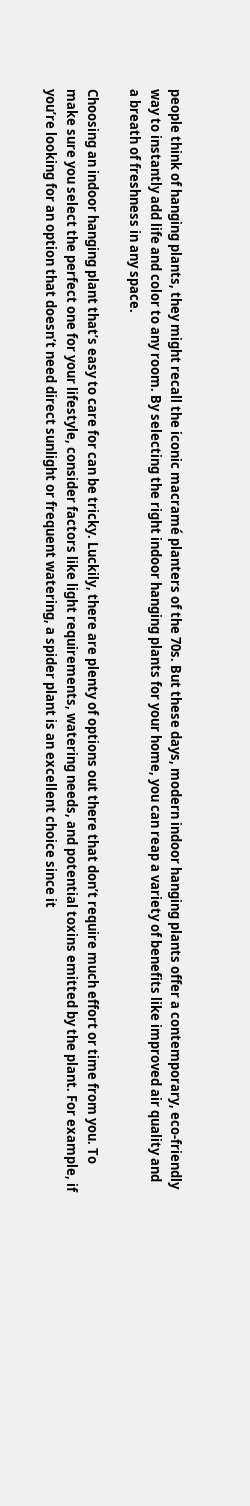people think of hanging plants, they might recall the iconic macramé planters of the 70s. But these days, modern indoor hanging plants offer a contemporary, eco-friendly way to instantly add life and color to any room. By selecting the right indoor hanging plants for your home, you can reap a variety of benefits like improved air quality and a breath of freshness in any space.

Choosing an indoor hanging plant that’s easy to care for can be tricky. Luckily, there are plenty of options out there that don’t require much effort or time from you. To make sure you select the perfect one for your lifestyle, consider factors like light requirements, watering needs, and potential toxins emitted by the plant. For example, if you’re looking for an option that doesn’t need direct sunlight or frequent watering, a spider plant is an excellent choice since it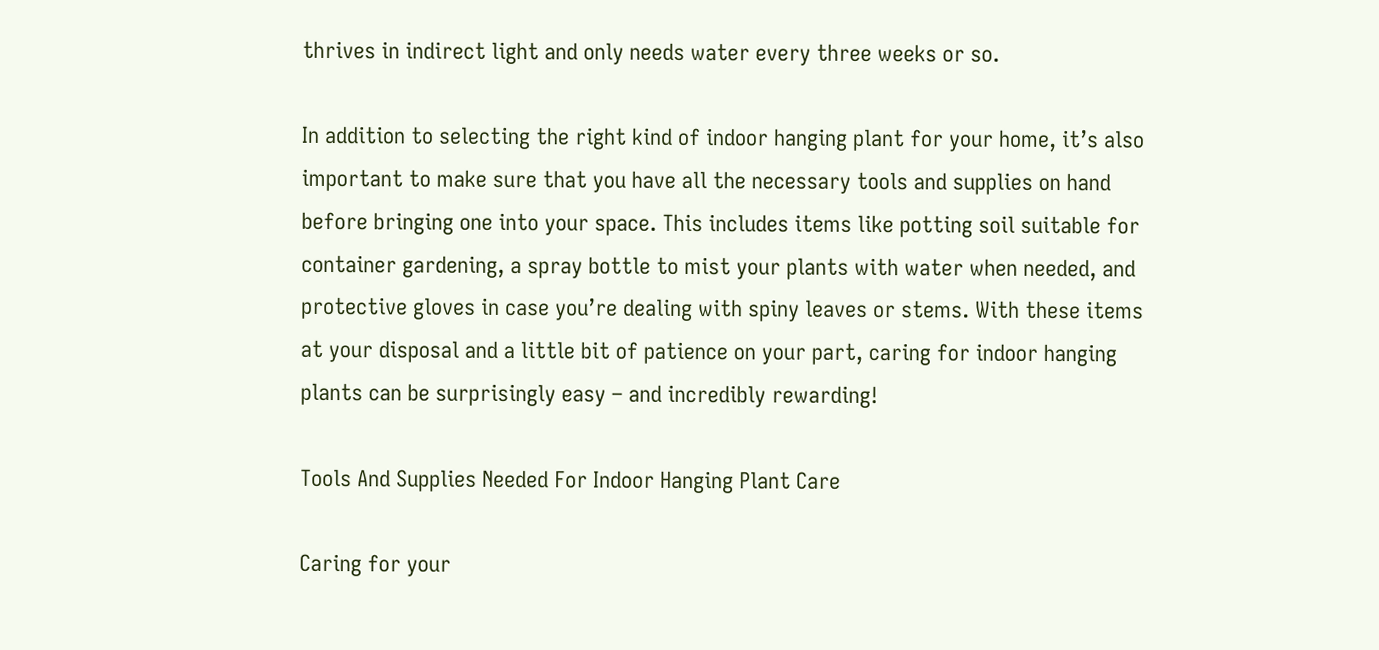thrives in indirect light and only needs water every three weeks or so.

In addition to selecting the right kind of indoor hanging plant for your home, it’s also important to make sure that you have all the necessary tools and supplies on hand before bringing one into your space. This includes items like potting soil suitable for container gardening, a spray bottle to mist your plants with water when needed, and protective gloves in case you’re dealing with spiny leaves or stems. With these items at your disposal and a little bit of patience on your part, caring for indoor hanging plants can be surprisingly easy – and incredibly rewarding!

Tools And Supplies Needed For Indoor Hanging Plant Care

Caring for your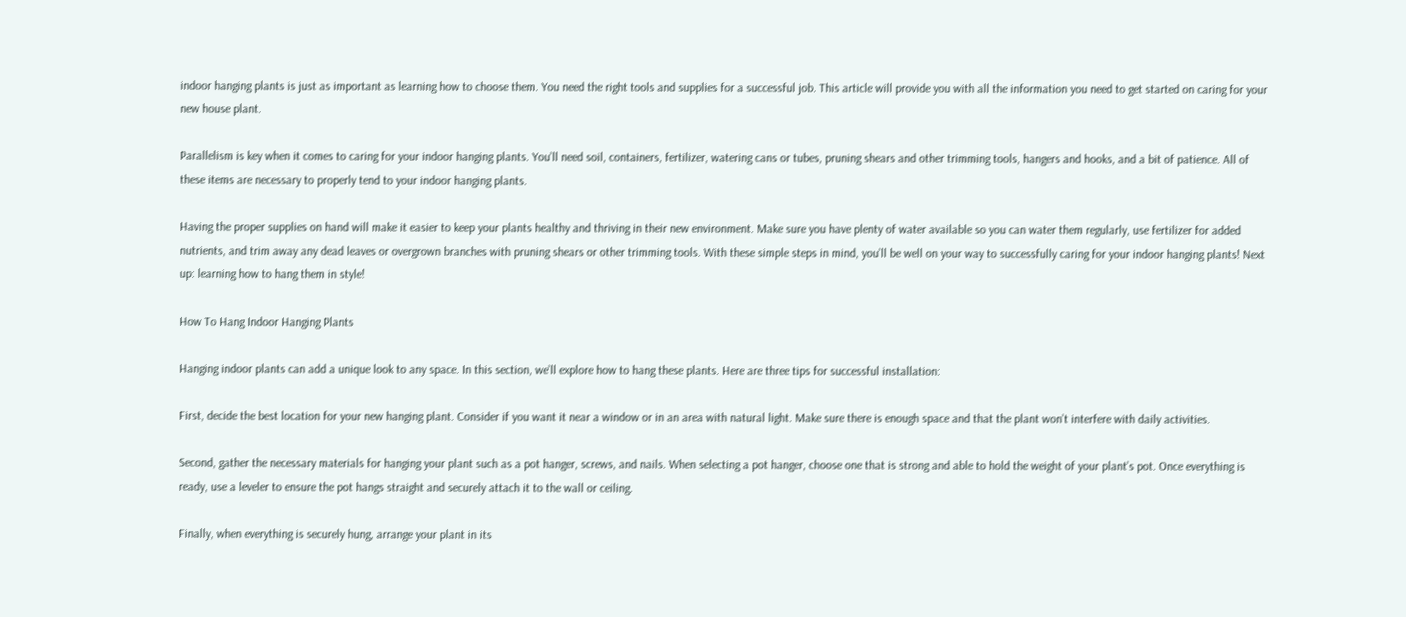indoor hanging plants is just as important as learning how to choose them. You need the right tools and supplies for a successful job. This article will provide you with all the information you need to get started on caring for your new house plant.

Parallelism is key when it comes to caring for your indoor hanging plants. You’ll need soil, containers, fertilizer, watering cans or tubes, pruning shears and other trimming tools, hangers and hooks, and a bit of patience. All of these items are necessary to properly tend to your indoor hanging plants.

Having the proper supplies on hand will make it easier to keep your plants healthy and thriving in their new environment. Make sure you have plenty of water available so you can water them regularly, use fertilizer for added nutrients, and trim away any dead leaves or overgrown branches with pruning shears or other trimming tools. With these simple steps in mind, you’ll be well on your way to successfully caring for your indoor hanging plants! Next up: learning how to hang them in style!

How To Hang Indoor Hanging Plants

Hanging indoor plants can add a unique look to any space. In this section, we’ll explore how to hang these plants. Here are three tips for successful installation:

First, decide the best location for your new hanging plant. Consider if you want it near a window or in an area with natural light. Make sure there is enough space and that the plant won’t interfere with daily activities.

Second, gather the necessary materials for hanging your plant such as a pot hanger, screws, and nails. When selecting a pot hanger, choose one that is strong and able to hold the weight of your plant’s pot. Once everything is ready, use a leveler to ensure the pot hangs straight and securely attach it to the wall or ceiling.

Finally, when everything is securely hung, arrange your plant in its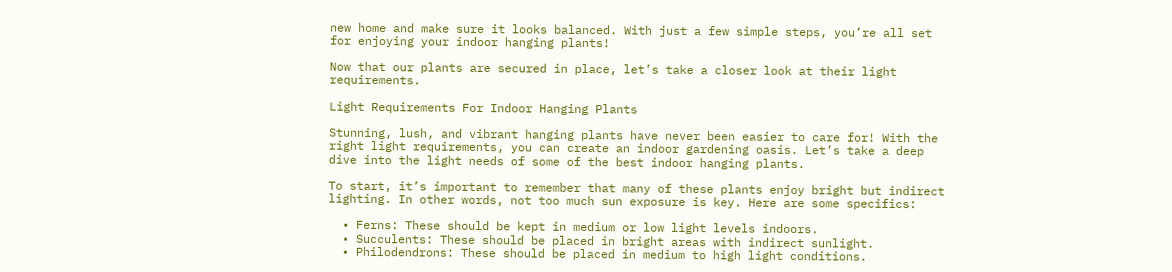new home and make sure it looks balanced. With just a few simple steps, you’re all set for enjoying your indoor hanging plants!

Now that our plants are secured in place, let’s take a closer look at their light requirements.

Light Requirements For Indoor Hanging Plants

Stunning, lush, and vibrant hanging plants have never been easier to care for! With the right light requirements, you can create an indoor gardening oasis. Let’s take a deep dive into the light needs of some of the best indoor hanging plants.

To start, it’s important to remember that many of these plants enjoy bright but indirect lighting. In other words, not too much sun exposure is key. Here are some specifics:

  • Ferns: These should be kept in medium or low light levels indoors.
  • Succulents: These should be placed in bright areas with indirect sunlight.
  • Philodendrons: These should be placed in medium to high light conditions.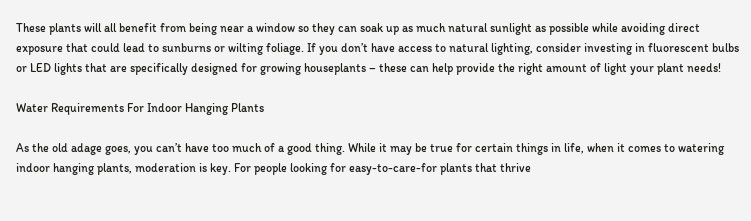These plants will all benefit from being near a window so they can soak up as much natural sunlight as possible while avoiding direct exposure that could lead to sunburns or wilting foliage. If you don’t have access to natural lighting, consider investing in fluorescent bulbs or LED lights that are specifically designed for growing houseplants – these can help provide the right amount of light your plant needs!

Water Requirements For Indoor Hanging Plants

As the old adage goes, you can’t have too much of a good thing. While it may be true for certain things in life, when it comes to watering indoor hanging plants, moderation is key. For people looking for easy-to-care-for plants that thrive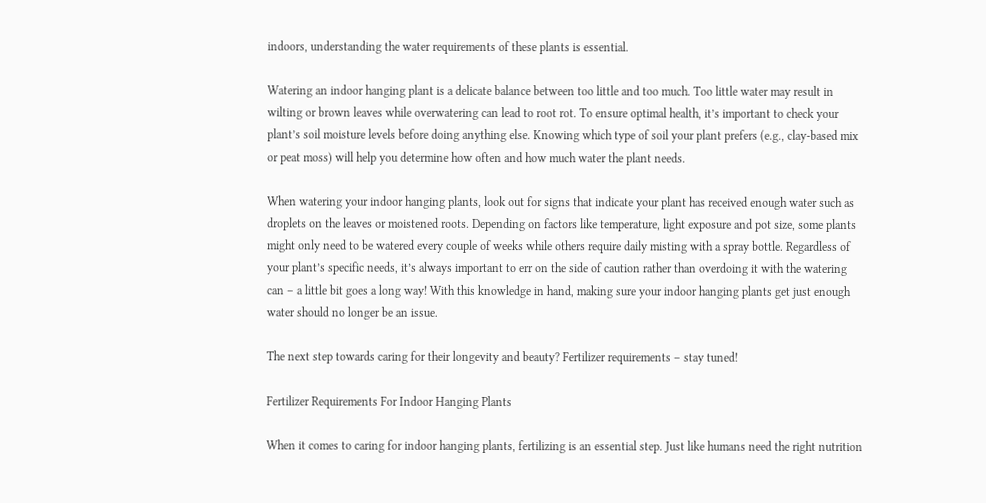indoors, understanding the water requirements of these plants is essential.

Watering an indoor hanging plant is a delicate balance between too little and too much. Too little water may result in wilting or brown leaves while overwatering can lead to root rot. To ensure optimal health, it’s important to check your plant’s soil moisture levels before doing anything else. Knowing which type of soil your plant prefers (e.g., clay-based mix or peat moss) will help you determine how often and how much water the plant needs.

When watering your indoor hanging plants, look out for signs that indicate your plant has received enough water such as droplets on the leaves or moistened roots. Depending on factors like temperature, light exposure and pot size, some plants might only need to be watered every couple of weeks while others require daily misting with a spray bottle. Regardless of your plant’s specific needs, it’s always important to err on the side of caution rather than overdoing it with the watering can – a little bit goes a long way! With this knowledge in hand, making sure your indoor hanging plants get just enough water should no longer be an issue.

The next step towards caring for their longevity and beauty? Fertilizer requirements – stay tuned!

Fertilizer Requirements For Indoor Hanging Plants

When it comes to caring for indoor hanging plants, fertilizing is an essential step. Just like humans need the right nutrition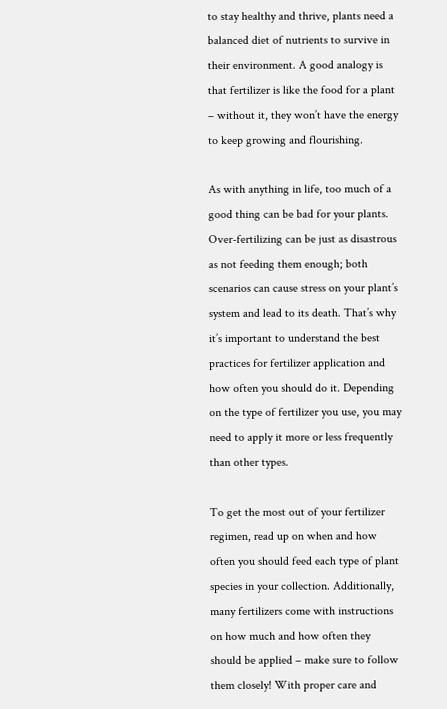to stay healthy and thrive, plants need a balanced diet of nutrients to survive in their environment. A good analogy is that fertilizer is like the food for a plant – without it, they won’t have the energy to keep growing and flourishing.

As with anything in life, too much of a good thing can be bad for your plants. Over-fertilizing can be just as disastrous as not feeding them enough; both scenarios can cause stress on your plant’s system and lead to its death. That’s why it’s important to understand the best practices for fertilizer application and how often you should do it. Depending on the type of fertilizer you use, you may need to apply it more or less frequently than other types.

To get the most out of your fertilizer regimen, read up on when and how often you should feed each type of plant species in your collection. Additionally, many fertilizers come with instructions on how much and how often they should be applied – make sure to follow them closely! With proper care and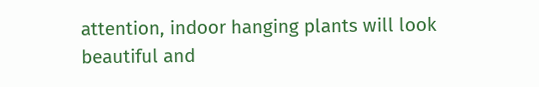attention, indoor hanging plants will look beautiful and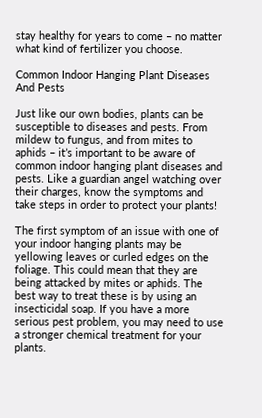stay healthy for years to come – no matter what kind of fertilizer you choose.

Common Indoor Hanging Plant Diseases And Pests

Just like our own bodies, plants can be susceptible to diseases and pests. From mildew to fungus, and from mites to aphids – it’s important to be aware of common indoor hanging plant diseases and pests. Like a guardian angel watching over their charges, know the symptoms and take steps in order to protect your plants!

The first symptom of an issue with one of your indoor hanging plants may be yellowing leaves or curled edges on the foliage. This could mean that they are being attacked by mites or aphids. The best way to treat these is by using an insecticidal soap. If you have a more serious pest problem, you may need to use a stronger chemical treatment for your plants.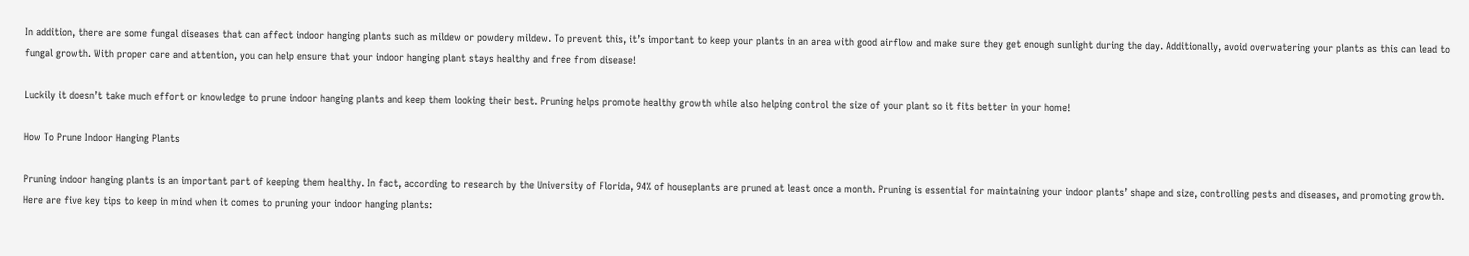In addition, there are some fungal diseases that can affect indoor hanging plants such as mildew or powdery mildew. To prevent this, it’s important to keep your plants in an area with good airflow and make sure they get enough sunlight during the day. Additionally, avoid overwatering your plants as this can lead to fungal growth. With proper care and attention, you can help ensure that your indoor hanging plant stays healthy and free from disease!

Luckily it doesn’t take much effort or knowledge to prune indoor hanging plants and keep them looking their best. Pruning helps promote healthy growth while also helping control the size of your plant so it fits better in your home!

How To Prune Indoor Hanging Plants

Pruning indoor hanging plants is an important part of keeping them healthy. In fact, according to research by the University of Florida, 94% of houseplants are pruned at least once a month. Pruning is essential for maintaining your indoor plants’ shape and size, controlling pests and diseases, and promoting growth. Here are five key tips to keep in mind when it comes to pruning your indoor hanging plants: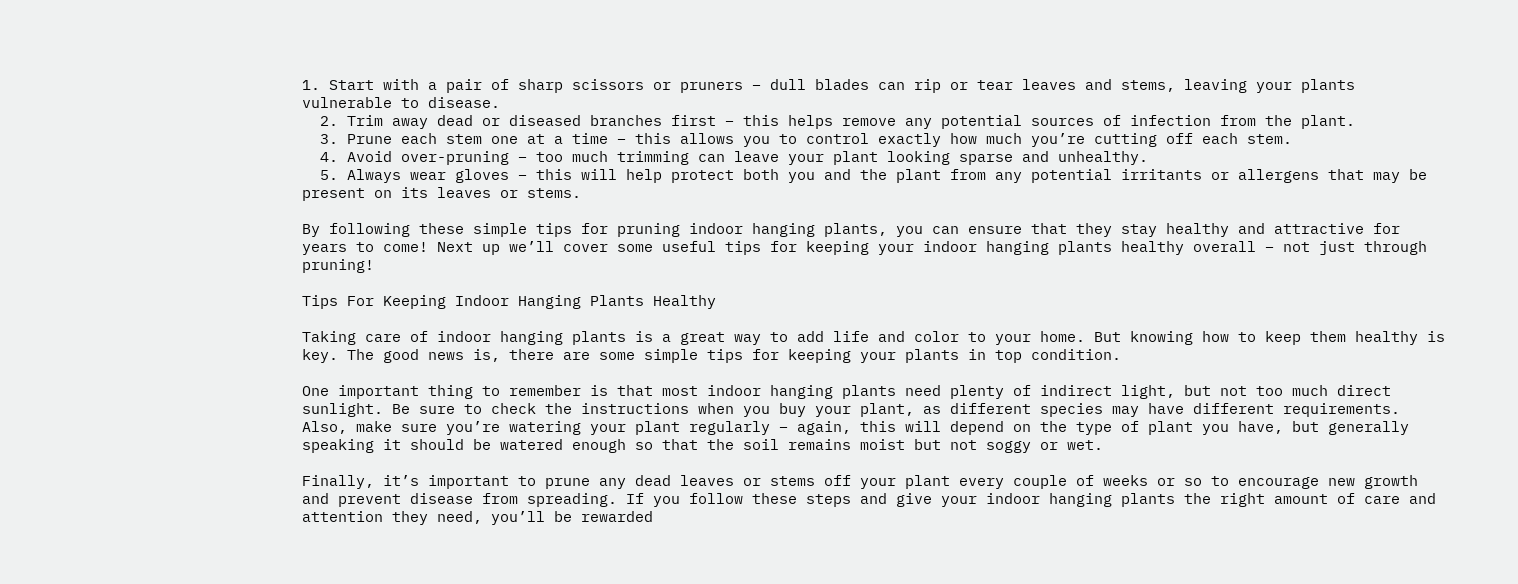1. Start with a pair of sharp scissors or pruners – dull blades can rip or tear leaves and stems, leaving your plants vulnerable to disease.
  2. Trim away dead or diseased branches first – this helps remove any potential sources of infection from the plant.
  3. Prune each stem one at a time – this allows you to control exactly how much you’re cutting off each stem.
  4. Avoid over-pruning – too much trimming can leave your plant looking sparse and unhealthy.
  5. Always wear gloves – this will help protect both you and the plant from any potential irritants or allergens that may be present on its leaves or stems.

By following these simple tips for pruning indoor hanging plants, you can ensure that they stay healthy and attractive for years to come! Next up we’ll cover some useful tips for keeping your indoor hanging plants healthy overall – not just through pruning!

Tips For Keeping Indoor Hanging Plants Healthy

Taking care of indoor hanging plants is a great way to add life and color to your home. But knowing how to keep them healthy is key. The good news is, there are some simple tips for keeping your plants in top condition.

One important thing to remember is that most indoor hanging plants need plenty of indirect light, but not too much direct sunlight. Be sure to check the instructions when you buy your plant, as different species may have different requirements. Also, make sure you’re watering your plant regularly – again, this will depend on the type of plant you have, but generally speaking it should be watered enough so that the soil remains moist but not soggy or wet.

Finally, it’s important to prune any dead leaves or stems off your plant every couple of weeks or so to encourage new growth and prevent disease from spreading. If you follow these steps and give your indoor hanging plants the right amount of care and attention they need, you’ll be rewarded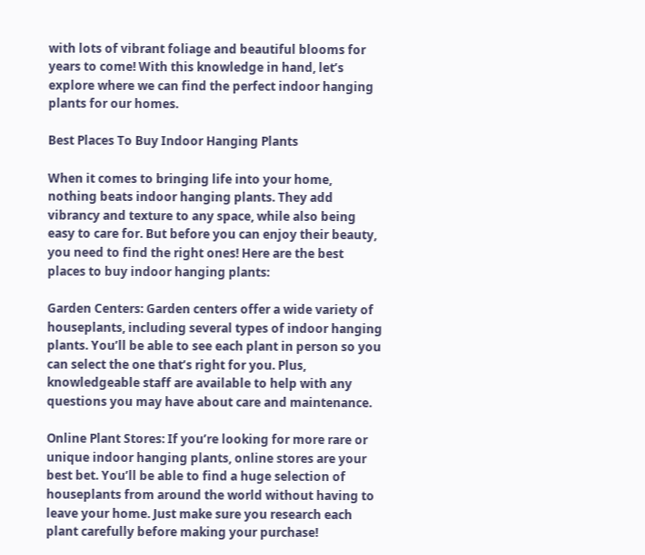with lots of vibrant foliage and beautiful blooms for years to come! With this knowledge in hand, let’s explore where we can find the perfect indoor hanging plants for our homes.

Best Places To Buy Indoor Hanging Plants

When it comes to bringing life into your home, nothing beats indoor hanging plants. They add vibrancy and texture to any space, while also being easy to care for. But before you can enjoy their beauty, you need to find the right ones! Here are the best places to buy indoor hanging plants:

Garden Centers: Garden centers offer a wide variety of houseplants, including several types of indoor hanging plants. You’ll be able to see each plant in person so you can select the one that’s right for you. Plus, knowledgeable staff are available to help with any questions you may have about care and maintenance.

Online Plant Stores: If you’re looking for more rare or unique indoor hanging plants, online stores are your best bet. You’ll be able to find a huge selection of houseplants from around the world without having to leave your home. Just make sure you research each plant carefully before making your purchase!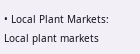• Local Plant Markets: Local plant markets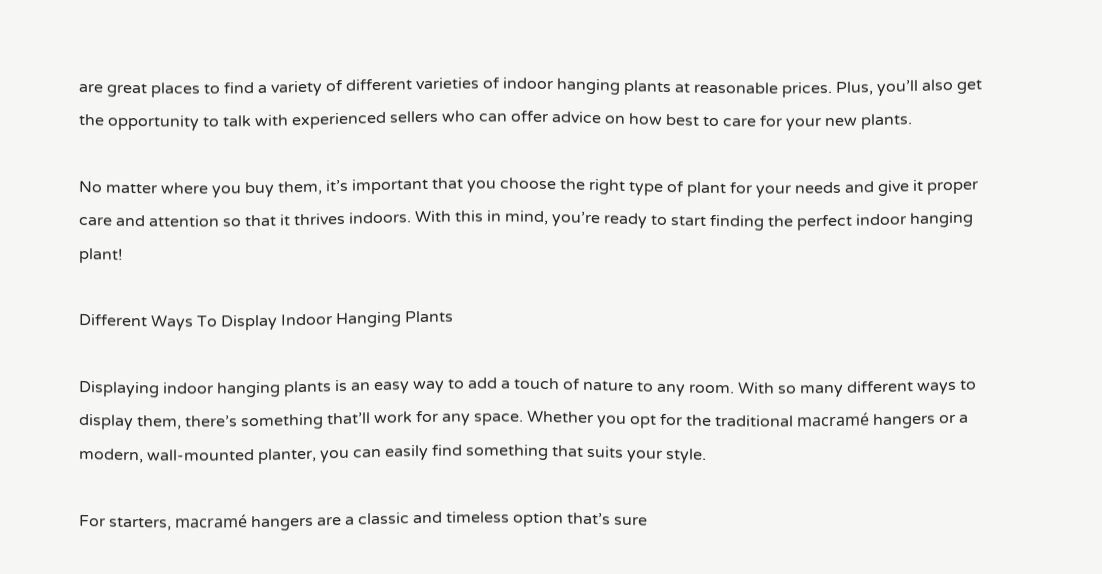are great places to find a variety of different varieties of indoor hanging plants at reasonable prices. Plus, you’ll also get the opportunity to talk with experienced sellers who can offer advice on how best to care for your new plants.

No matter where you buy them, it’s important that you choose the right type of plant for your needs and give it proper care and attention so that it thrives indoors. With this in mind, you’re ready to start finding the perfect indoor hanging plant!

Different Ways To Display Indoor Hanging Plants

Displaying indoor hanging plants is an easy way to add a touch of nature to any room. With so many different ways to display them, there’s something that’ll work for any space. Whether you opt for the traditional macramé hangers or a modern, wall-mounted planter, you can easily find something that suits your style.

For starters, macramé hangers are a classic and timeless option that’s sure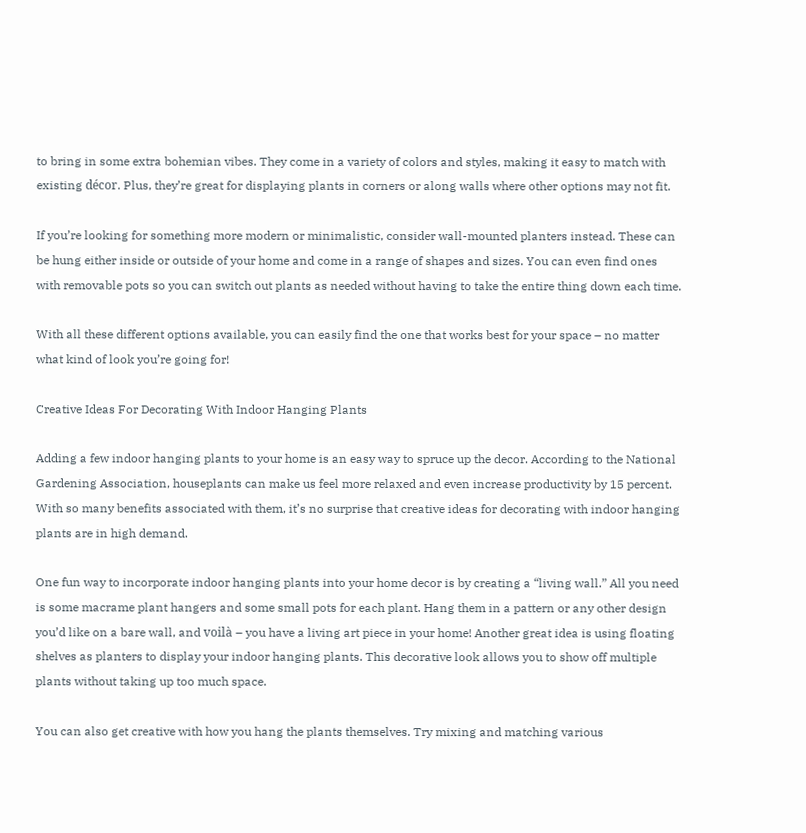to bring in some extra bohemian vibes. They come in a variety of colors and styles, making it easy to match with existing décor. Plus, they’re great for displaying plants in corners or along walls where other options may not fit.

If you’re looking for something more modern or minimalistic, consider wall-mounted planters instead. These can be hung either inside or outside of your home and come in a range of shapes and sizes. You can even find ones with removable pots so you can switch out plants as needed without having to take the entire thing down each time.

With all these different options available, you can easily find the one that works best for your space – no matter what kind of look you’re going for!

Creative Ideas For Decorating With Indoor Hanging Plants

Adding a few indoor hanging plants to your home is an easy way to spruce up the decor. According to the National Gardening Association, houseplants can make us feel more relaxed and even increase productivity by 15 percent. With so many benefits associated with them, it’s no surprise that creative ideas for decorating with indoor hanging plants are in high demand.

One fun way to incorporate indoor hanging plants into your home decor is by creating a “living wall.” All you need is some macrame plant hangers and some small pots for each plant. Hang them in a pattern or any other design you’d like on a bare wall, and voilà – you have a living art piece in your home! Another great idea is using floating shelves as planters to display your indoor hanging plants. This decorative look allows you to show off multiple plants without taking up too much space.

You can also get creative with how you hang the plants themselves. Try mixing and matching various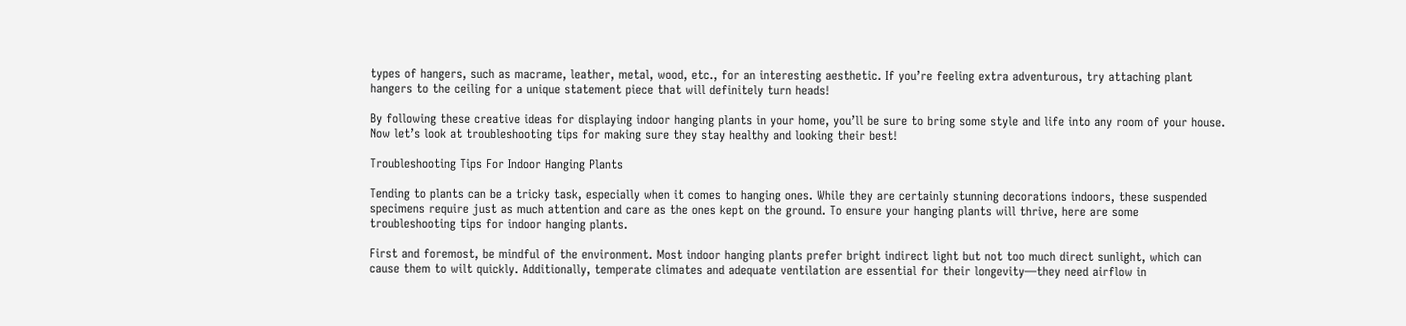types of hangers, such as macrame, leather, metal, wood, etc., for an interesting aesthetic. If you’re feeling extra adventurous, try attaching plant hangers to the ceiling for a unique statement piece that will definitely turn heads!

By following these creative ideas for displaying indoor hanging plants in your home, you’ll be sure to bring some style and life into any room of your house. Now let’s look at troubleshooting tips for making sure they stay healthy and looking their best!

Troubleshooting Tips For Indoor Hanging Plants

Tending to plants can be a tricky task, especially when it comes to hanging ones. While they are certainly stunning decorations indoors, these suspended specimens require just as much attention and care as the ones kept on the ground. To ensure your hanging plants will thrive, here are some troubleshooting tips for indoor hanging plants.

First and foremost, be mindful of the environment. Most indoor hanging plants prefer bright indirect light but not too much direct sunlight, which can cause them to wilt quickly. Additionally, temperate climates and adequate ventilation are essential for their longevity—they need airflow in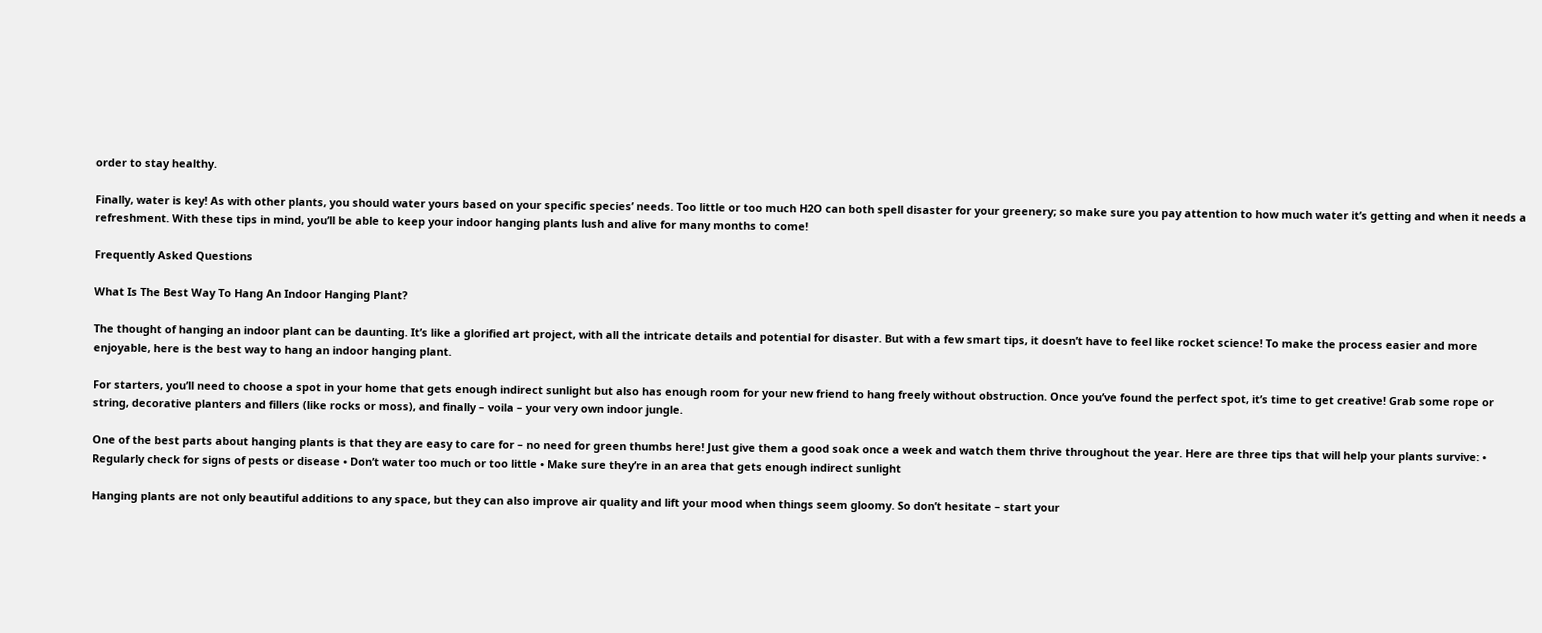order to stay healthy.

Finally, water is key! As with other plants, you should water yours based on your specific species’ needs. Too little or too much H2O can both spell disaster for your greenery; so make sure you pay attention to how much water it’s getting and when it needs a refreshment. With these tips in mind, you’ll be able to keep your indoor hanging plants lush and alive for many months to come!

Frequently Asked Questions

What Is The Best Way To Hang An Indoor Hanging Plant?

The thought of hanging an indoor plant can be daunting. It’s like a glorified art project, with all the intricate details and potential for disaster. But with a few smart tips, it doesn’t have to feel like rocket science! To make the process easier and more enjoyable, here is the best way to hang an indoor hanging plant.

For starters, you’ll need to choose a spot in your home that gets enough indirect sunlight but also has enough room for your new friend to hang freely without obstruction. Once you’ve found the perfect spot, it’s time to get creative! Grab some rope or string, decorative planters and fillers (like rocks or moss), and finally – voila – your very own indoor jungle.

One of the best parts about hanging plants is that they are easy to care for – no need for green thumbs here! Just give them a good soak once a week and watch them thrive throughout the year. Here are three tips that will help your plants survive: • Regularly check for signs of pests or disease • Don’t water too much or too little • Make sure they’re in an area that gets enough indirect sunlight

Hanging plants are not only beautiful additions to any space, but they can also improve air quality and lift your mood when things seem gloomy. So don’t hesitate – start your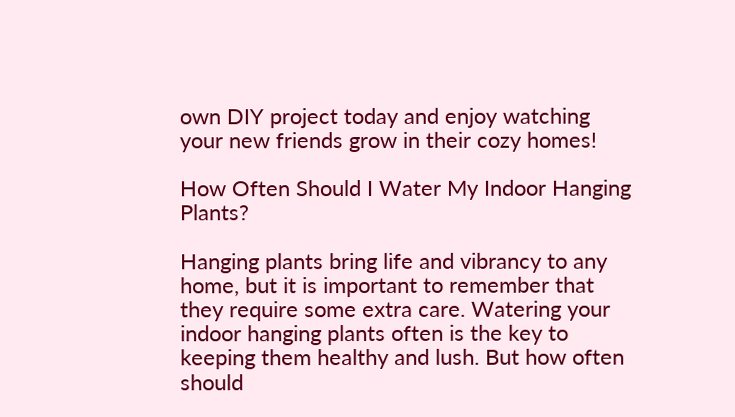own DIY project today and enjoy watching your new friends grow in their cozy homes!

How Often Should I Water My Indoor Hanging Plants?

Hanging plants bring life and vibrancy to any home, but it is important to remember that they require some extra care. Watering your indoor hanging plants often is the key to keeping them healthy and lush. But how often should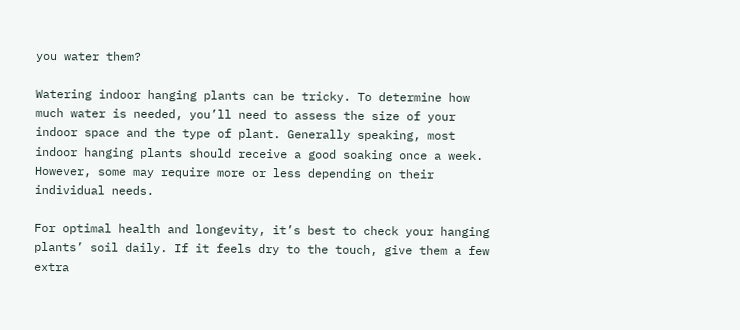you water them?

Watering indoor hanging plants can be tricky. To determine how much water is needed, you’ll need to assess the size of your indoor space and the type of plant. Generally speaking, most indoor hanging plants should receive a good soaking once a week. However, some may require more or less depending on their individual needs.

For optimal health and longevity, it’s best to check your hanging plants’ soil daily. If it feels dry to the touch, give them a few extra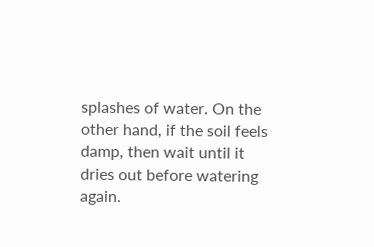splashes of water. On the other hand, if the soil feels damp, then wait until it dries out before watering again.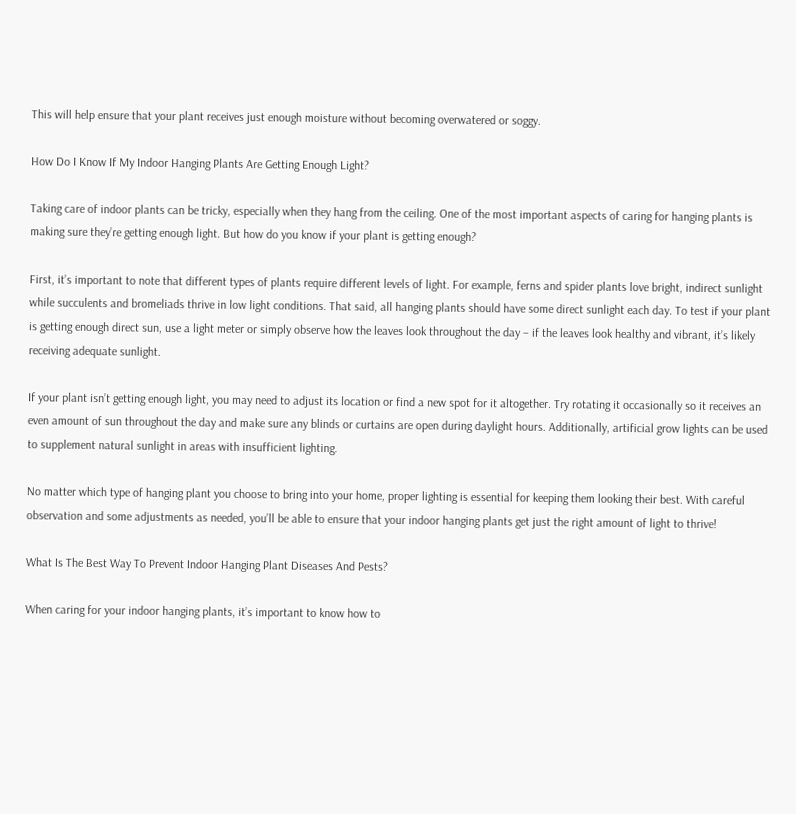This will help ensure that your plant receives just enough moisture without becoming overwatered or soggy.

How Do I Know If My Indoor Hanging Plants Are Getting Enough Light?

Taking care of indoor plants can be tricky, especially when they hang from the ceiling. One of the most important aspects of caring for hanging plants is making sure they’re getting enough light. But how do you know if your plant is getting enough?

First, it’s important to note that different types of plants require different levels of light. For example, ferns and spider plants love bright, indirect sunlight while succulents and bromeliads thrive in low light conditions. That said, all hanging plants should have some direct sunlight each day. To test if your plant is getting enough direct sun, use a light meter or simply observe how the leaves look throughout the day – if the leaves look healthy and vibrant, it’s likely receiving adequate sunlight.

If your plant isn’t getting enough light, you may need to adjust its location or find a new spot for it altogether. Try rotating it occasionally so it receives an even amount of sun throughout the day and make sure any blinds or curtains are open during daylight hours. Additionally, artificial grow lights can be used to supplement natural sunlight in areas with insufficient lighting.

No matter which type of hanging plant you choose to bring into your home, proper lighting is essential for keeping them looking their best. With careful observation and some adjustments as needed, you’ll be able to ensure that your indoor hanging plants get just the right amount of light to thrive!

What Is The Best Way To Prevent Indoor Hanging Plant Diseases And Pests?

When caring for your indoor hanging plants, it’s important to know how to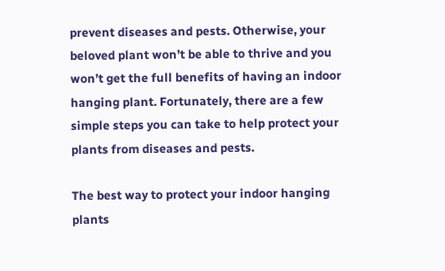prevent diseases and pests. Otherwise, your beloved plant won’t be able to thrive and you won’t get the full benefits of having an indoor hanging plant. Fortunately, there are a few simple steps you can take to help protect your plants from diseases and pests.

The best way to protect your indoor hanging plants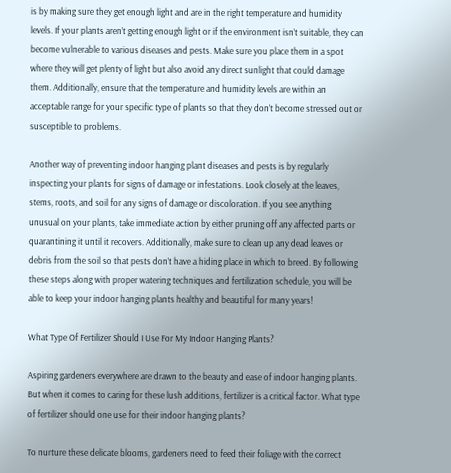is by making sure they get enough light and are in the right temperature and humidity levels. If your plants aren’t getting enough light or if the environment isn’t suitable, they can become vulnerable to various diseases and pests. Make sure you place them in a spot where they will get plenty of light but also avoid any direct sunlight that could damage them. Additionally, ensure that the temperature and humidity levels are within an acceptable range for your specific type of plants so that they don’t become stressed out or susceptible to problems.

Another way of preventing indoor hanging plant diseases and pests is by regularly inspecting your plants for signs of damage or infestations. Look closely at the leaves, stems, roots, and soil for any signs of damage or discoloration. If you see anything unusual on your plants, take immediate action by either pruning off any affected parts or quarantining it until it recovers. Additionally, make sure to clean up any dead leaves or debris from the soil so that pests don’t have a hiding place in which to breed. By following these steps along with proper watering techniques and fertilization schedule, you will be able to keep your indoor hanging plants healthy and beautiful for many years!

What Type Of Fertilizer Should I Use For My Indoor Hanging Plants?

Aspiring gardeners everywhere are drawn to the beauty and ease of indoor hanging plants. But when it comes to caring for these lush additions, fertilizer is a critical factor. What type of fertilizer should one use for their indoor hanging plants?

To nurture these delicate blooms, gardeners need to feed their foliage with the correct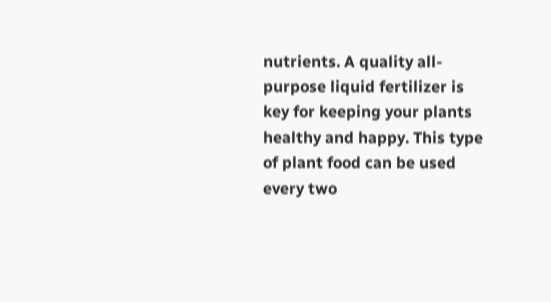nutrients. A quality all-purpose liquid fertilizer is key for keeping your plants healthy and happy. This type of plant food can be used every two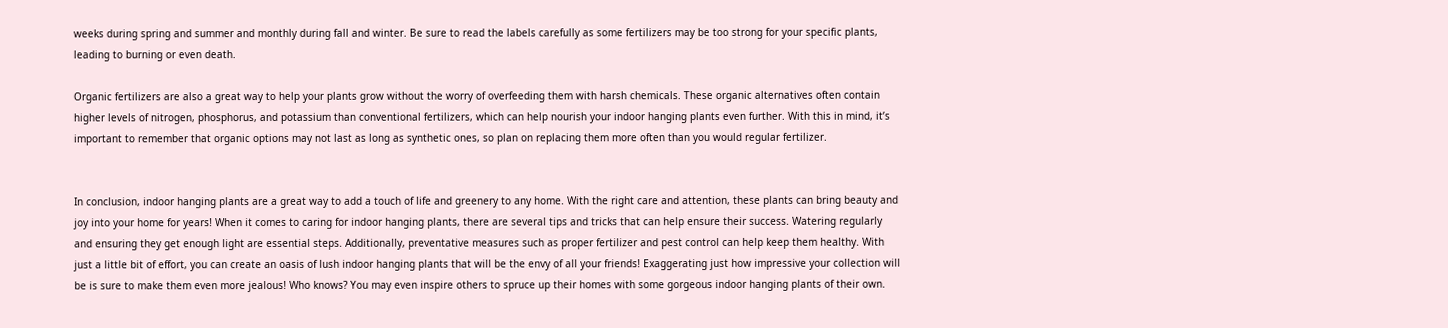weeks during spring and summer and monthly during fall and winter. Be sure to read the labels carefully as some fertilizers may be too strong for your specific plants, leading to burning or even death.

Organic fertilizers are also a great way to help your plants grow without the worry of overfeeding them with harsh chemicals. These organic alternatives often contain higher levels of nitrogen, phosphorus, and potassium than conventional fertilizers, which can help nourish your indoor hanging plants even further. With this in mind, it’s important to remember that organic options may not last as long as synthetic ones, so plan on replacing them more often than you would regular fertilizer.


In conclusion, indoor hanging plants are a great way to add a touch of life and greenery to any home. With the right care and attention, these plants can bring beauty and joy into your home for years! When it comes to caring for indoor hanging plants, there are several tips and tricks that can help ensure their success. Watering regularly and ensuring they get enough light are essential steps. Additionally, preventative measures such as proper fertilizer and pest control can help keep them healthy. With just a little bit of effort, you can create an oasis of lush indoor hanging plants that will be the envy of all your friends! Exaggerating just how impressive your collection will be is sure to make them even more jealous! Who knows? You may even inspire others to spruce up their homes with some gorgeous indoor hanging plants of their own.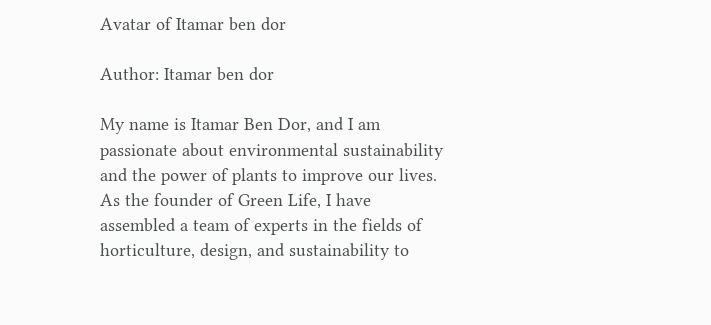Avatar of Itamar ben dor

Author: Itamar ben dor

My name is Itamar Ben Dor, and I am passionate about environmental sustainability and the power of plants to improve our lives. As the founder of Green Life, I have assembled a team of experts in the fields of horticulture, design, and sustainability to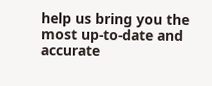help us bring you the most up-to-date and accurate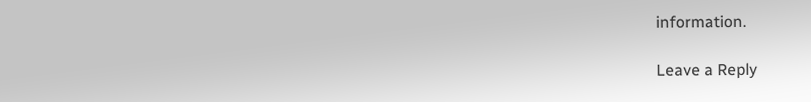information.

Leave a Reply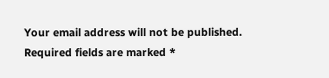Your email address will not be published. Required fields are marked *